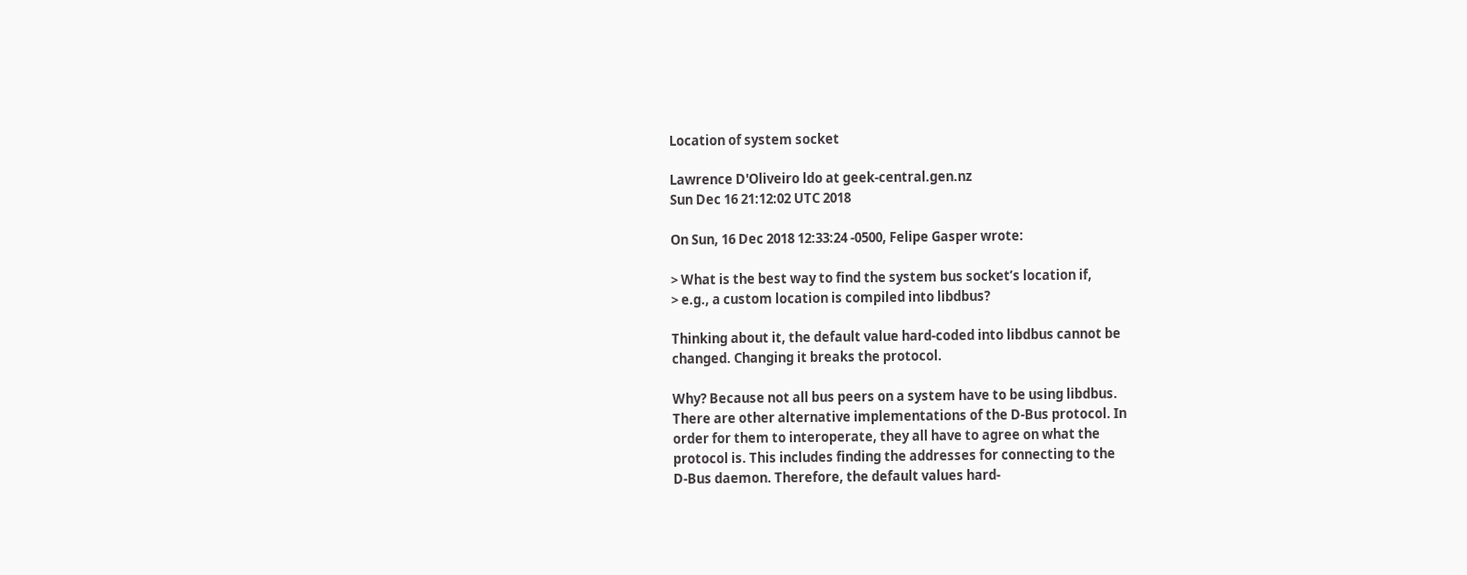Location of system socket

Lawrence D'Oliveiro ldo at geek-central.gen.nz
Sun Dec 16 21:12:02 UTC 2018

On Sun, 16 Dec 2018 12:33:24 -0500, Felipe Gasper wrote:

> What is the best way to find the system bus socket’s location if,
> e.g., a custom location is compiled into libdbus?

Thinking about it, the default value hard-coded into libdbus cannot be
changed. Changing it breaks the protocol.

Why? Because not all bus peers on a system have to be using libdbus.
There are other alternative implementations of the D-Bus protocol. In
order for them to interoperate, they all have to agree on what the
protocol is. This includes finding the addresses for connecting to the
D-Bus daemon. Therefore, the default values hard-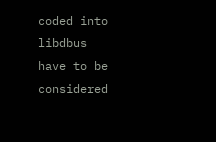coded into libdbus
have to be considered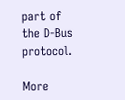part of the D-Bus protocol.

More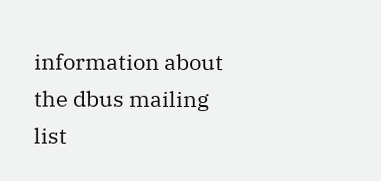information about the dbus mailing list